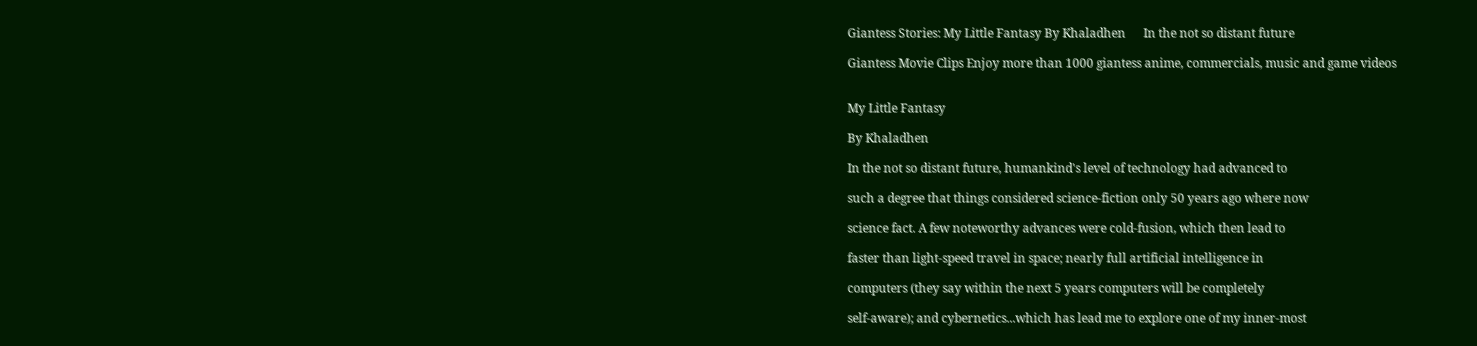Giantess Stories: My Little Fantasy By Khaladhen      In the not so distant future

Giantess Movie Clips Enjoy more than 1000 giantess anime, commercials, music and game videos


My Little Fantasy

By Khaladhen

In the not so distant future, humankind's level of technology had advanced to

such a degree that things considered science-fiction only 50 years ago where now

science fact. A few noteworthy advances were cold-fusion, which then lead to

faster than light-speed travel in space; nearly full artificial intelligence in

computers (they say within the next 5 years computers will be completely

self-aware); and cybernetics...which has lead me to explore one of my inner-most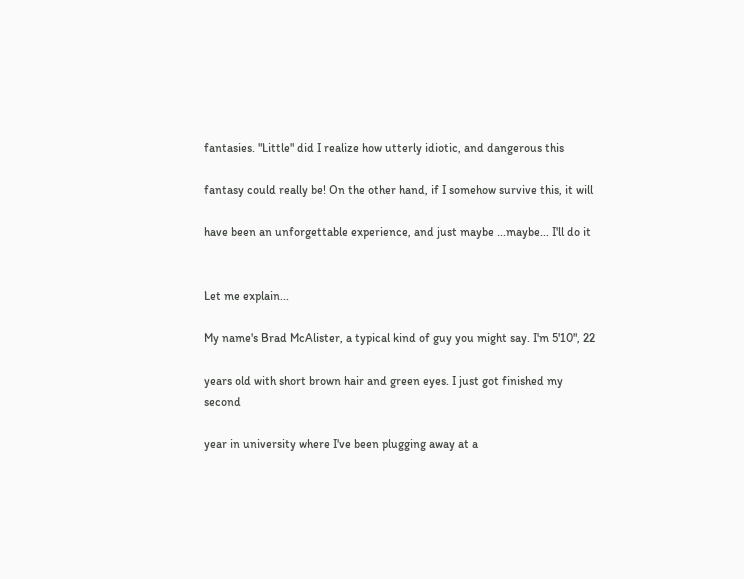fantasies. "Little" did I realize how utterly idiotic, and dangerous this

fantasy could really be! On the other hand, if I somehow survive this, it will

have been an unforgettable experience, and just maybe ...maybe... I'll do it


Let me explain...

My name's Brad McAlister, a typical kind of guy you might say. I'm 5'10", 22

years old with short brown hair and green eyes. I just got finished my second

year in university where I've been plugging away at a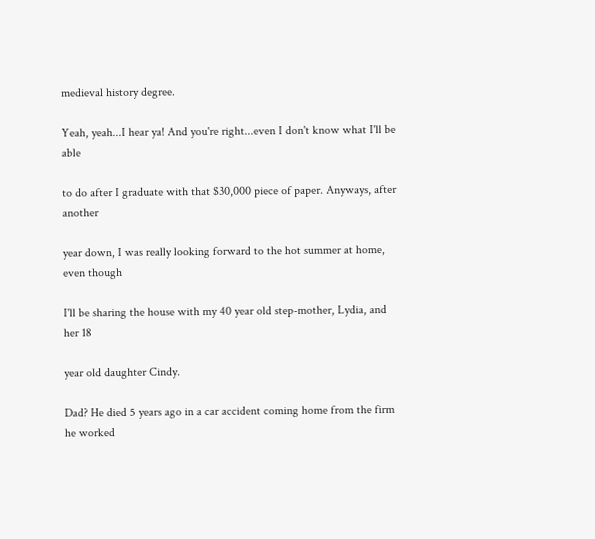medieval history degree.

Yeah, yeah...I hear ya! And you're right...even I don't know what I'll be able

to do after I graduate with that $30,000 piece of paper. Anyways, after another

year down, I was really looking forward to the hot summer at home, even though

I'll be sharing the house with my 40 year old step-mother, Lydia, and her 18

year old daughter Cindy.

Dad? He died 5 years ago in a car accident coming home from the firm he worked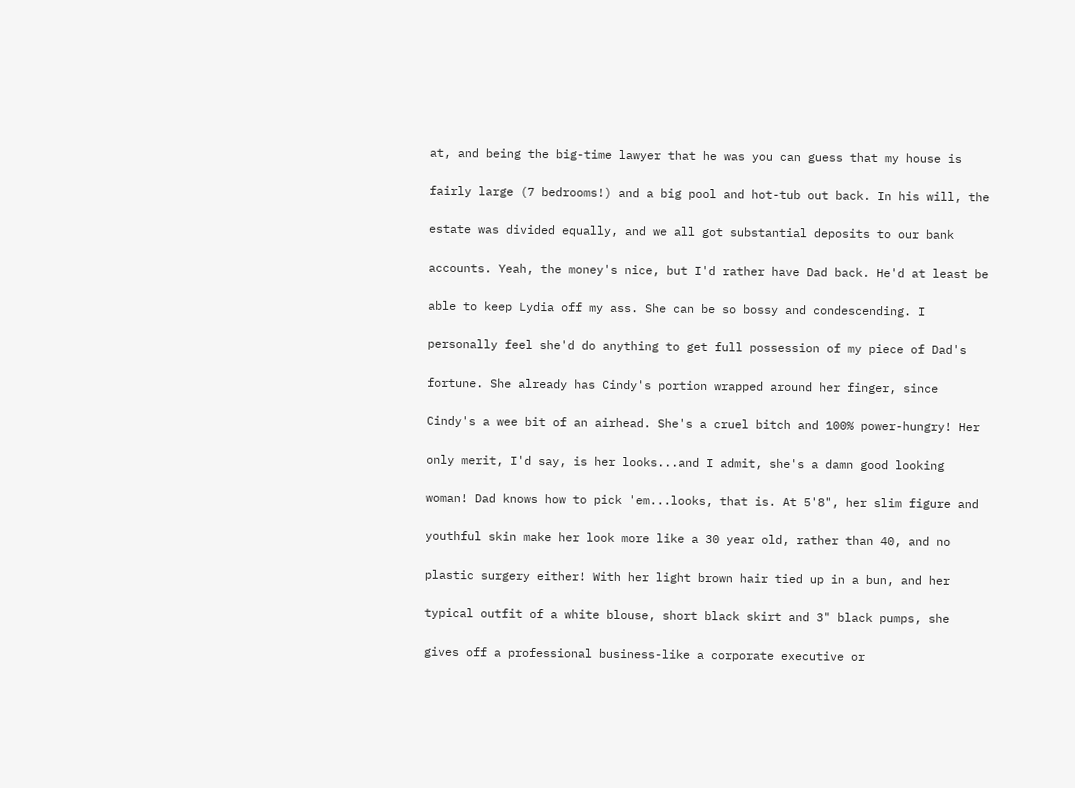at, and being the big-time lawyer that he was you can guess that my house is

fairly large (7 bedrooms!) and a big pool and hot-tub out back. In his will, the

estate was divided equally, and we all got substantial deposits to our bank

accounts. Yeah, the money's nice, but I'd rather have Dad back. He'd at least be

able to keep Lydia off my ass. She can be so bossy and condescending. I

personally feel she'd do anything to get full possession of my piece of Dad's

fortune. She already has Cindy's portion wrapped around her finger, since

Cindy's a wee bit of an airhead. She's a cruel bitch and 100% power-hungry! Her

only merit, I'd say, is her looks...and I admit, she's a damn good looking

woman! Dad knows how to pick 'em...looks, that is. At 5'8", her slim figure and

youthful skin make her look more like a 30 year old, rather than 40, and no

plastic surgery either! With her light brown hair tied up in a bun, and her

typical outfit of a white blouse, short black skirt and 3" black pumps, she

gives off a professional business-like a corporate executive or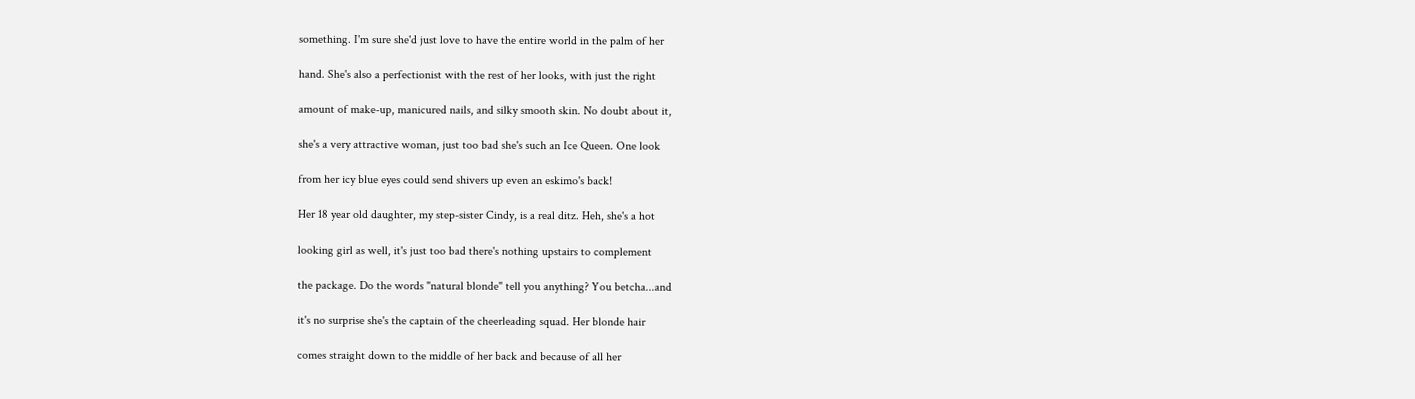something. I'm sure she'd just love to have the entire world in the palm of her

hand. She's also a perfectionist with the rest of her looks, with just the right

amount of make-up, manicured nails, and silky smooth skin. No doubt about it,

she's a very attractive woman, just too bad she's such an Ice Queen. One look

from her icy blue eyes could send shivers up even an eskimo's back!

Her 18 year old daughter, my step-sister Cindy, is a real ditz. Heh, she's a hot

looking girl as well, it's just too bad there's nothing upstairs to complement

the package. Do the words "natural blonde" tell you anything? You betcha...and

it's no surprise she's the captain of the cheerleading squad. Her blonde hair

comes straight down to the middle of her back and because of all her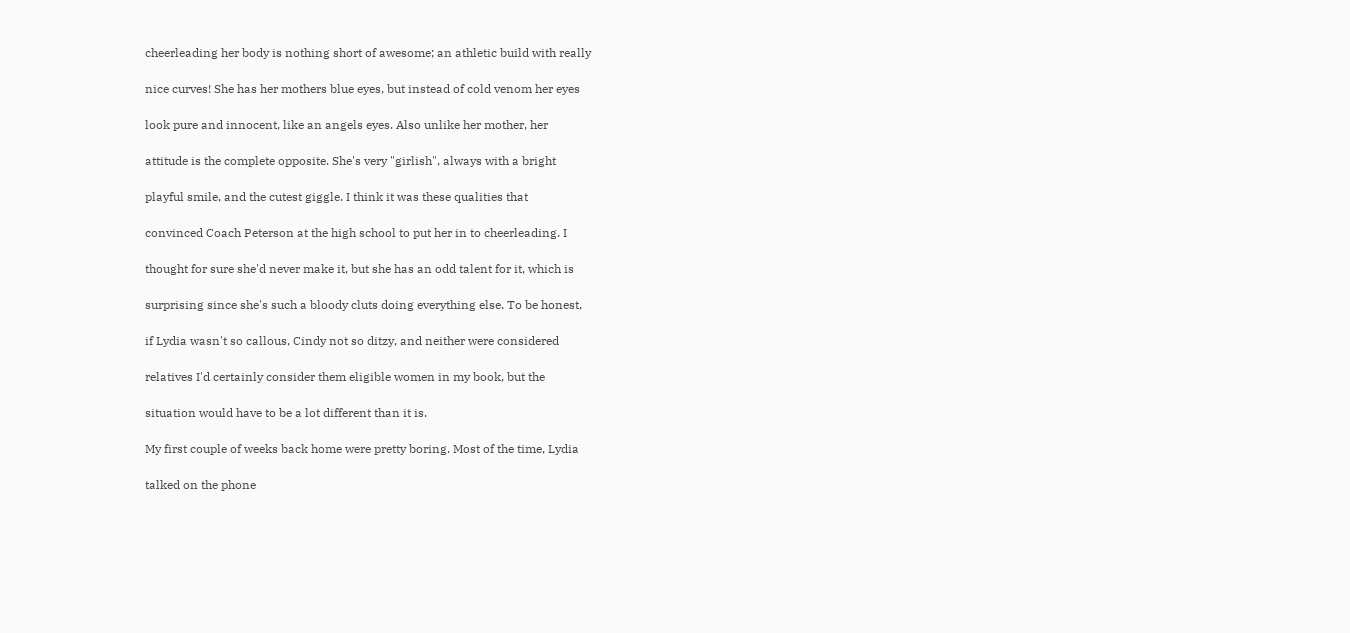cheerleading her body is nothing short of awesome; an athletic build with really

nice curves! She has her mothers blue eyes, but instead of cold venom her eyes

look pure and innocent, like an angels eyes. Also unlike her mother, her

attitude is the complete opposite. She's very "girlish", always with a bright

playful smile, and the cutest giggle. I think it was these qualities that

convinced Coach Peterson at the high school to put her in to cheerleading. I

thought for sure she'd never make it, but she has an odd talent for it, which is

surprising since she's such a bloody cluts doing everything else. To be honest,

if Lydia wasn't so callous, Cindy not so ditzy, and neither were considered

relatives I'd certainly consider them eligible women in my book, but the

situation would have to be a lot different than it is.

My first couple of weeks back home were pretty boring. Most of the time, Lydia

talked on the phone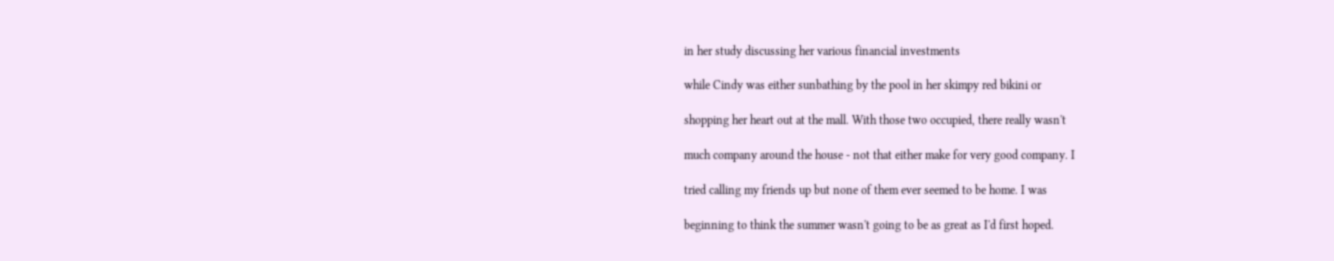in her study discussing her various financial investments

while Cindy was either sunbathing by the pool in her skimpy red bikini or

shopping her heart out at the mall. With those two occupied, there really wasn't

much company around the house - not that either make for very good company. I

tried calling my friends up but none of them ever seemed to be home. I was

beginning to think the summer wasn't going to be as great as I'd first hoped.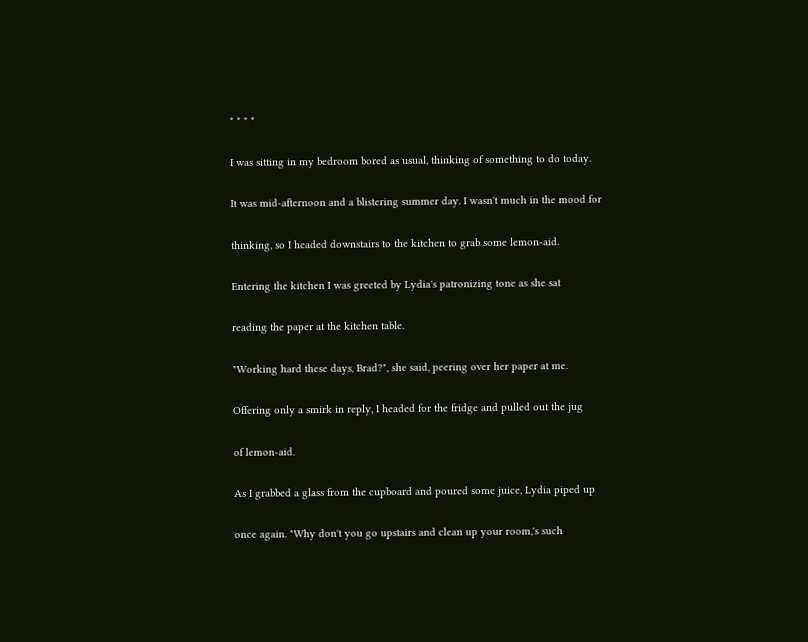* * * *

I was sitting in my bedroom bored as usual, thinking of something to do today.

It was mid-afternoon and a blistering summer day. I wasn't much in the mood for

thinking, so I headed downstairs to the kitchen to grab some lemon-aid.

Entering the kitchen I was greeted by Lydia's patronizing tone as she sat

reading the paper at the kitchen table.

"Working hard these days, Brad?", she said, peering over her paper at me.

Offering only a smirk in reply, I headed for the fridge and pulled out the jug

of lemon-aid.

As I grabbed a glass from the cupboard and poured some juice, Lydia piped up

once again. "Why don't you go upstairs and clean up your room,'s such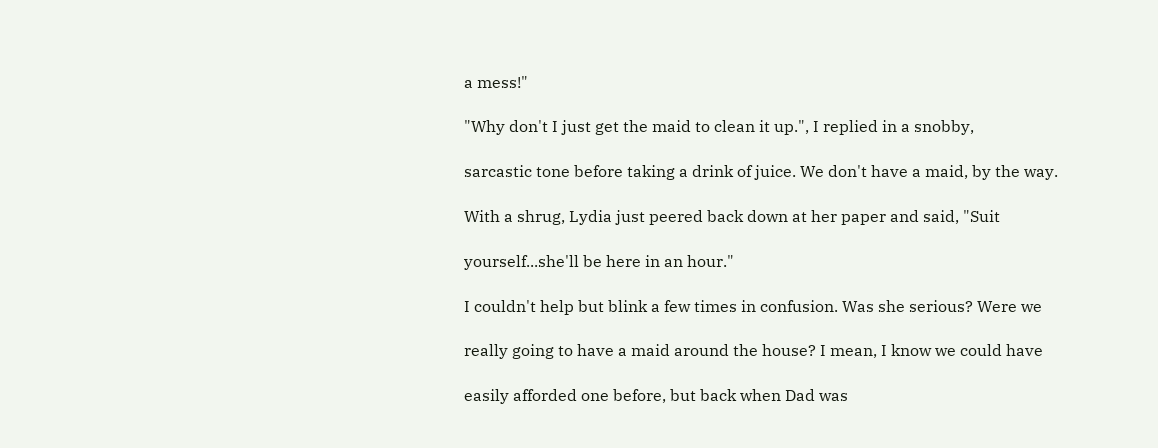a mess!"

"Why don't I just get the maid to clean it up.", I replied in a snobby,

sarcastic tone before taking a drink of juice. We don't have a maid, by the way.

With a shrug, Lydia just peered back down at her paper and said, "Suit

yourself...she'll be here in an hour."

I couldn't help but blink a few times in confusion. Was she serious? Were we

really going to have a maid around the house? I mean, I know we could have

easily afforded one before, but back when Dad was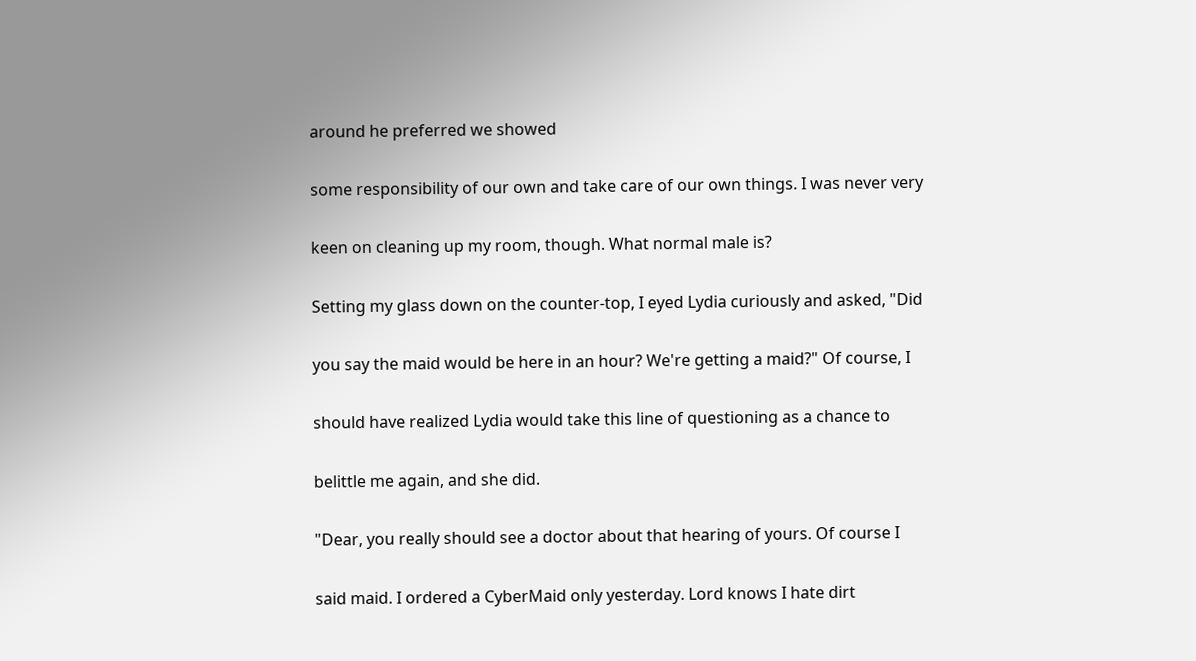around he preferred we showed

some responsibility of our own and take care of our own things. I was never very

keen on cleaning up my room, though. What normal male is?

Setting my glass down on the counter-top, I eyed Lydia curiously and asked, "Did

you say the maid would be here in an hour? We're getting a maid?" Of course, I

should have realized Lydia would take this line of questioning as a chance to

belittle me again, and she did.

"Dear, you really should see a doctor about that hearing of yours. Of course I

said maid. I ordered a CyberMaid only yesterday. Lord knows I hate dirt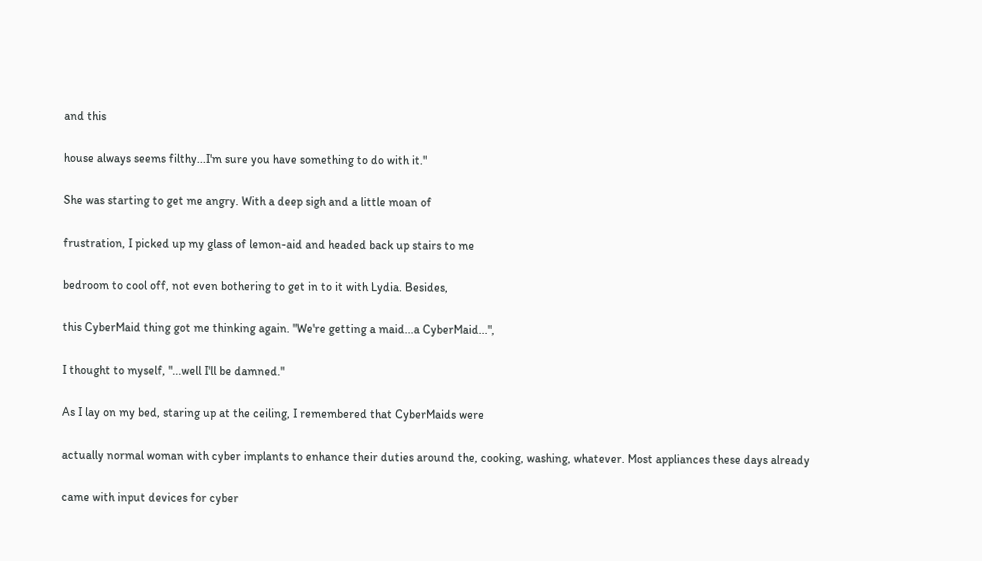and this

house always seems filthy...I'm sure you have something to do with it."

She was starting to get me angry. With a deep sigh and a little moan of

frustration, I picked up my glass of lemon-aid and headed back up stairs to me

bedroom to cool off, not even bothering to get in to it with Lydia. Besides,

this CyberMaid thing got me thinking again. "We're getting a maid...a CyberMaid...",

I thought to myself, "...well I'll be damned."

As I lay on my bed, staring up at the ceiling, I remembered that CyberMaids were

actually normal woman with cyber implants to enhance their duties around the, cooking, washing, whatever. Most appliances these days already

came with input devices for cyber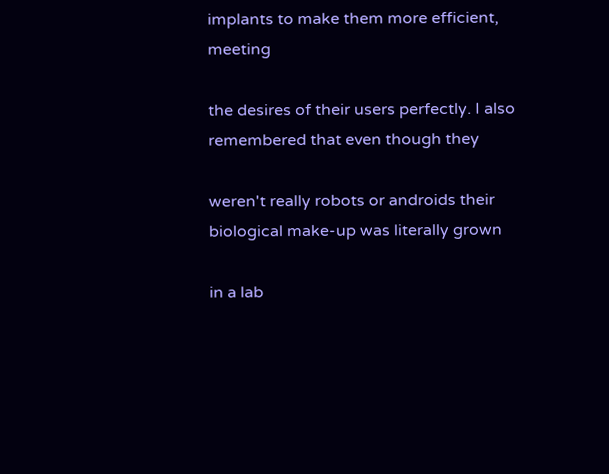implants to make them more efficient, meeting

the desires of their users perfectly. I also remembered that even though they

weren't really robots or androids their biological make-up was literally grown

in a lab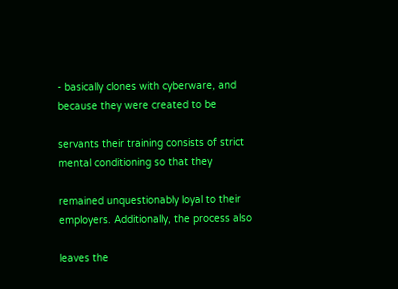- basically clones with cyberware, and because they were created to be

servants their training consists of strict mental conditioning so that they

remained unquestionably loyal to their employers. Additionally, the process also

leaves the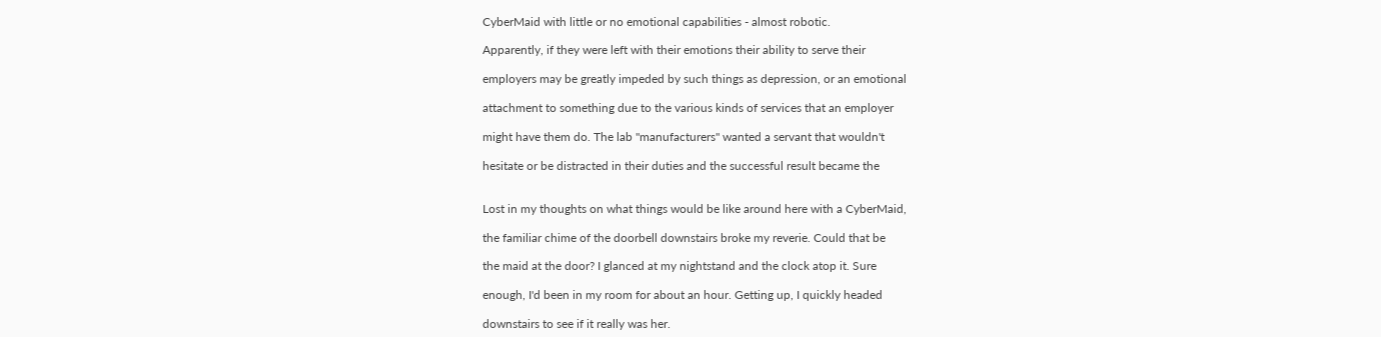CyberMaid with little or no emotional capabilities - almost robotic.

Apparently, if they were left with their emotions their ability to serve their

employers may be greatly impeded by such things as depression, or an emotional

attachment to something due to the various kinds of services that an employer

might have them do. The lab "manufacturers" wanted a servant that wouldn't

hesitate or be distracted in their duties and the successful result became the


Lost in my thoughts on what things would be like around here with a CyberMaid,

the familiar chime of the doorbell downstairs broke my reverie. Could that be

the maid at the door? I glanced at my nightstand and the clock atop it. Sure

enough, I'd been in my room for about an hour. Getting up, I quickly headed

downstairs to see if it really was her.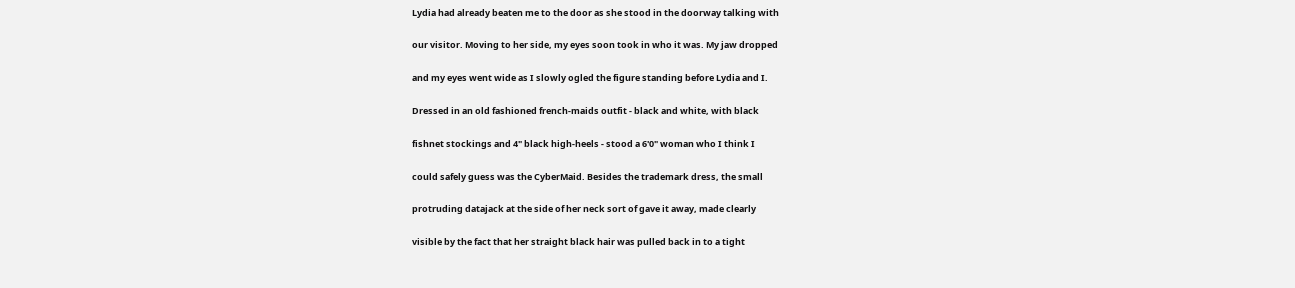Lydia had already beaten me to the door as she stood in the doorway talking with

our visitor. Moving to her side, my eyes soon took in who it was. My jaw dropped

and my eyes went wide as I slowly ogled the figure standing before Lydia and I.

Dressed in an old fashioned french-maids outfit - black and white, with black

fishnet stockings and 4" black high-heels - stood a 6'0" woman who I think I

could safely guess was the CyberMaid. Besides the trademark dress, the small

protruding datajack at the side of her neck sort of gave it away, made clearly

visible by the fact that her straight black hair was pulled back in to a tight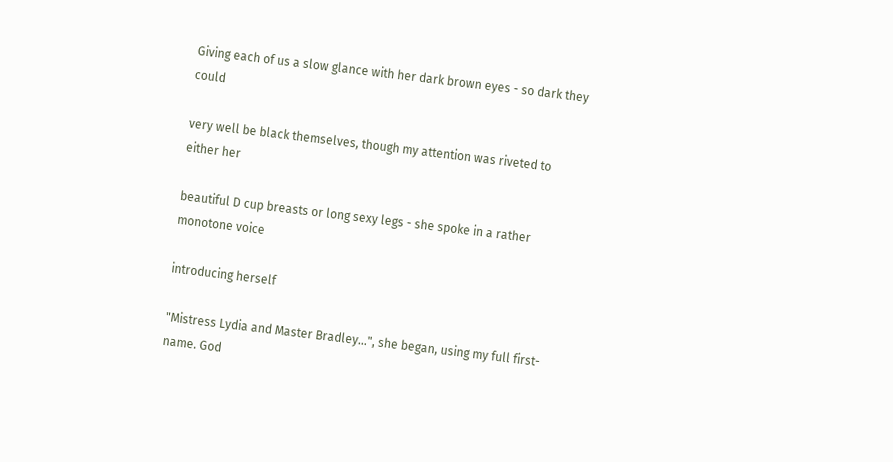Giving each of us a slow glance with her dark brown eyes - so dark they could

very well be black themselves, though my attention was riveted to either her

beautiful D cup breasts or long sexy legs - she spoke in a rather monotone voice

introducing herself

"Mistress Lydia and Master Bradley...", she began, using my full first-name. God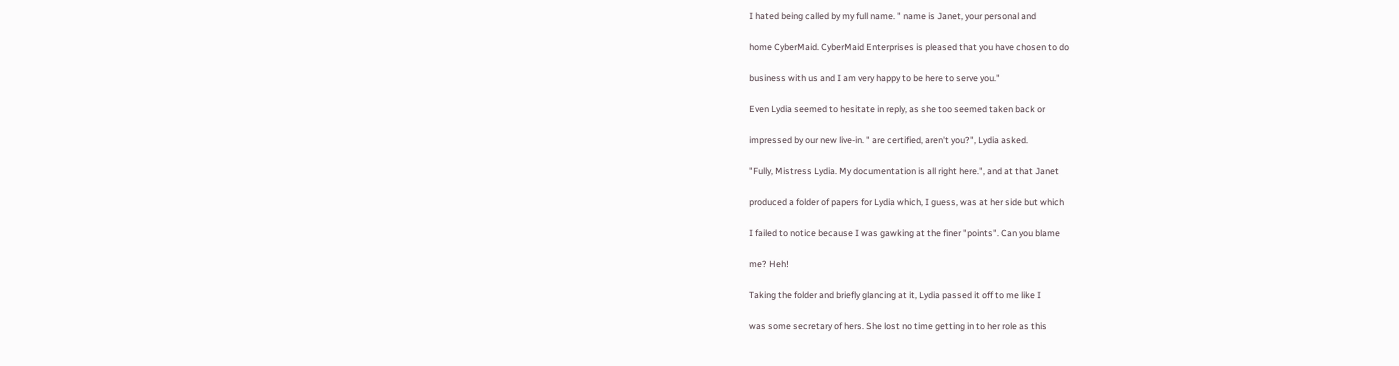I hated being called by my full name. " name is Janet, your personal and

home CyberMaid. CyberMaid Enterprises is pleased that you have chosen to do

business with us and I am very happy to be here to serve you."

Even Lydia seemed to hesitate in reply, as she too seemed taken back or

impressed by our new live-in. " are certified, aren't you?", Lydia asked.

"Fully, Mistress Lydia. My documentation is all right here.", and at that Janet

produced a folder of papers for Lydia which, I guess, was at her side but which

I failed to notice because I was gawking at the finer "points". Can you blame

me? Heh!

Taking the folder and briefly glancing at it, Lydia passed it off to me like I

was some secretary of hers. She lost no time getting in to her role as this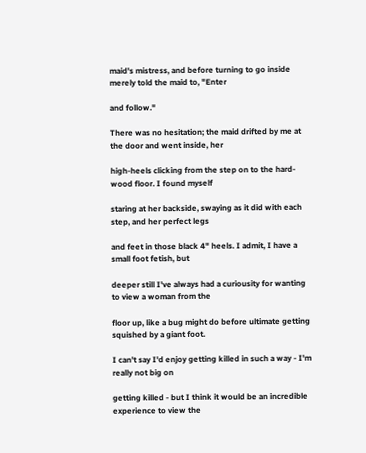maid's mistress, and before turning to go inside merely told the maid to, "Enter

and follow."

There was no hesitation; the maid drifted by me at the door and went inside, her

high-heels clicking from the step on to the hard-wood floor. I found myself

staring at her backside, swaying as it did with each step, and her perfect legs

and feet in those black 4" heels. I admit, I have a small foot fetish, but

deeper still I've always had a curiousity for wanting to view a woman from the

floor up, like a bug might do before ultimate getting squished by a giant foot.

I can't say I'd enjoy getting killed in such a way - I'm really not big on

getting killed - but I think it would be an incredible experience to view the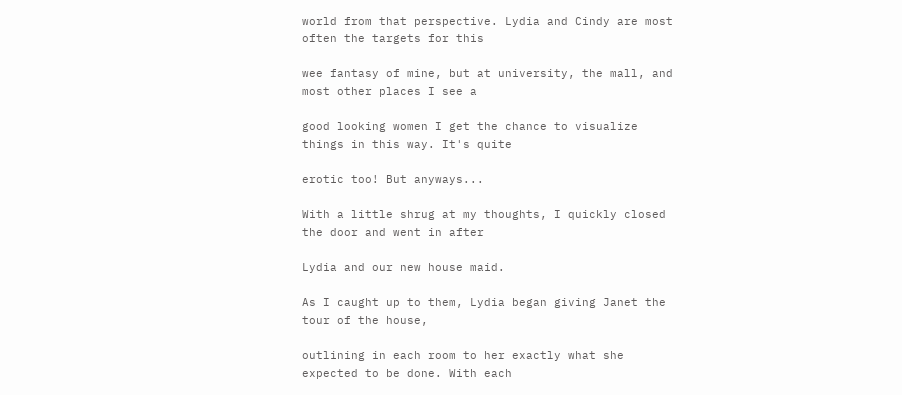world from that perspective. Lydia and Cindy are most often the targets for this

wee fantasy of mine, but at university, the mall, and most other places I see a

good looking women I get the chance to visualize things in this way. It's quite

erotic too! But anyways...

With a little shrug at my thoughts, I quickly closed the door and went in after

Lydia and our new house maid.

As I caught up to them, Lydia began giving Janet the tour of the house,

outlining in each room to her exactly what she expected to be done. With each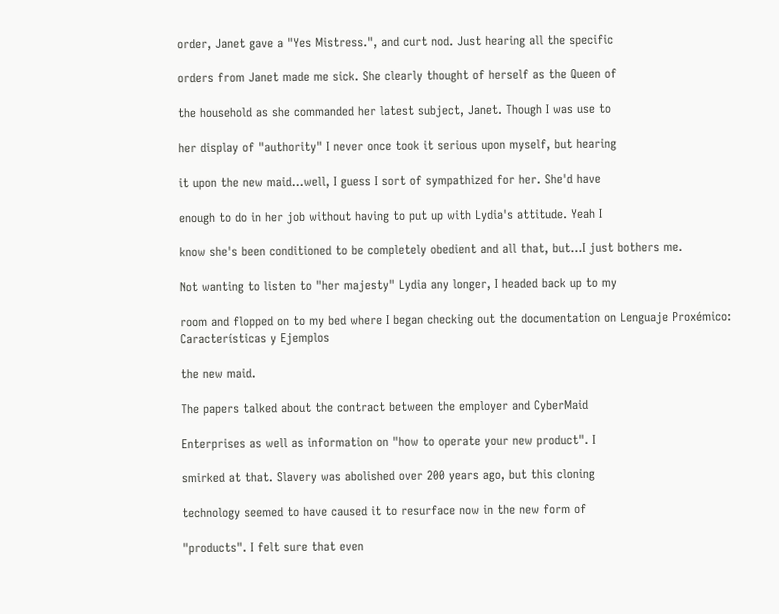order, Janet gave a "Yes Mistress.", and curt nod. Just hearing all the specific

orders from Janet made me sick. She clearly thought of herself as the Queen of

the household as she commanded her latest subject, Janet. Though I was use to

her display of "authority" I never once took it serious upon myself, but hearing

it upon the new maid...well, I guess I sort of sympathized for her. She'd have

enough to do in her job without having to put up with Lydia's attitude. Yeah I

know she's been conditioned to be completely obedient and all that, but...I just bothers me.

Not wanting to listen to "her majesty" Lydia any longer, I headed back up to my

room and flopped on to my bed where I began checking out the documentation on Lenguaje Proxémico: Características y Ejemplos

the new maid.

The papers talked about the contract between the employer and CyberMaid

Enterprises as well as information on "how to operate your new product". I

smirked at that. Slavery was abolished over 200 years ago, but this cloning

technology seemed to have caused it to resurface now in the new form of

"products". I felt sure that even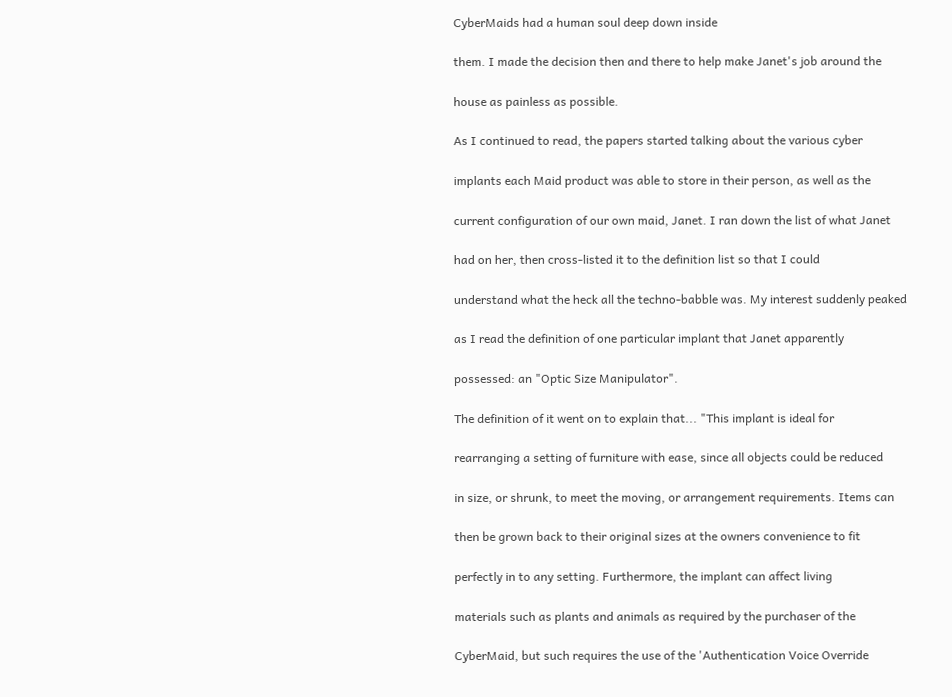CyberMaids had a human soul deep down inside

them. I made the decision then and there to help make Janet's job around the

house as painless as possible.

As I continued to read, the papers started talking about the various cyber

implants each Maid product was able to store in their person, as well as the

current configuration of our own maid, Janet. I ran down the list of what Janet

had on her, then cross-listed it to the definition list so that I could

understand what the heck all the techno-babble was. My interest suddenly peaked

as I read the definition of one particular implant that Janet apparently

possessed: an "Optic Size Manipulator".

The definition of it went on to explain that... "This implant is ideal for

rearranging a setting of furniture with ease, since all objects could be reduced

in size, or shrunk, to meet the moving, or arrangement requirements. Items can

then be grown back to their original sizes at the owners convenience to fit

perfectly in to any setting. Furthermore, the implant can affect living

materials such as plants and animals as required by the purchaser of the

CyberMaid, but such requires the use of the 'Authentication Voice Override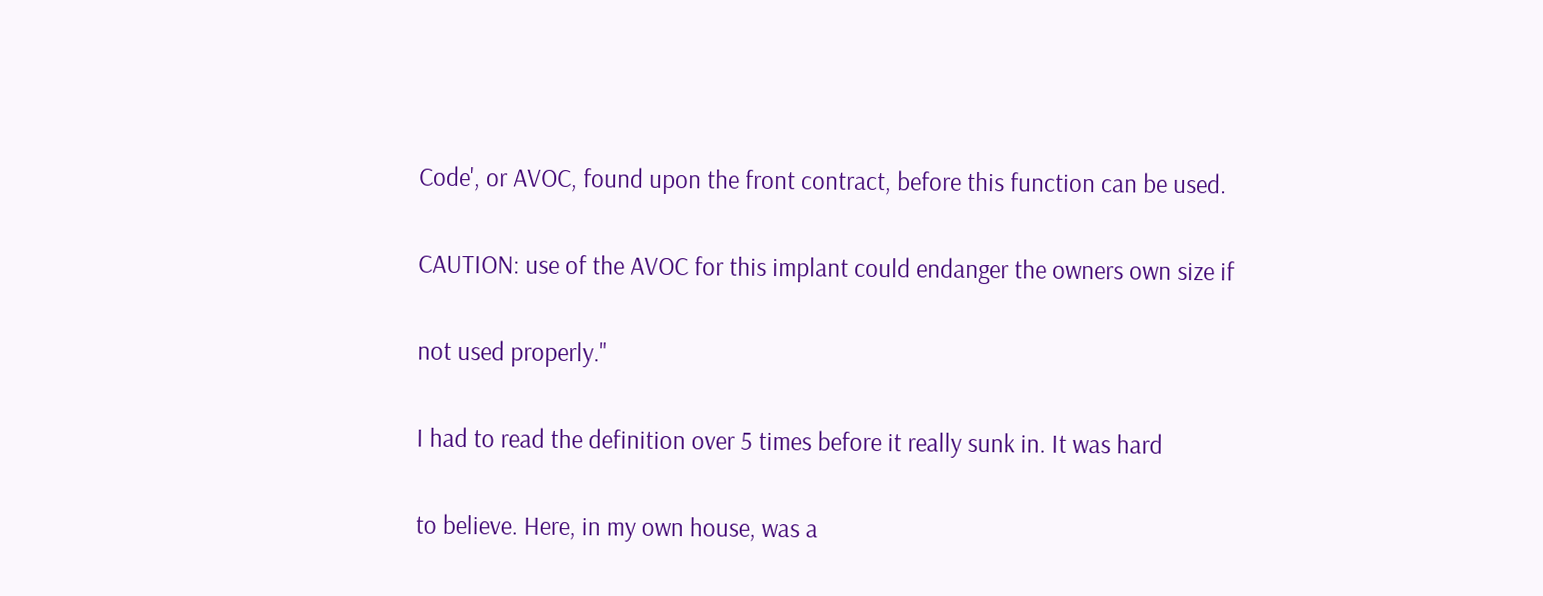Code', or AVOC, found upon the front contract, before this function can be used.

CAUTION: use of the AVOC for this implant could endanger the owners own size if

not used properly."

I had to read the definition over 5 times before it really sunk in. It was hard

to believe. Here, in my own house, was a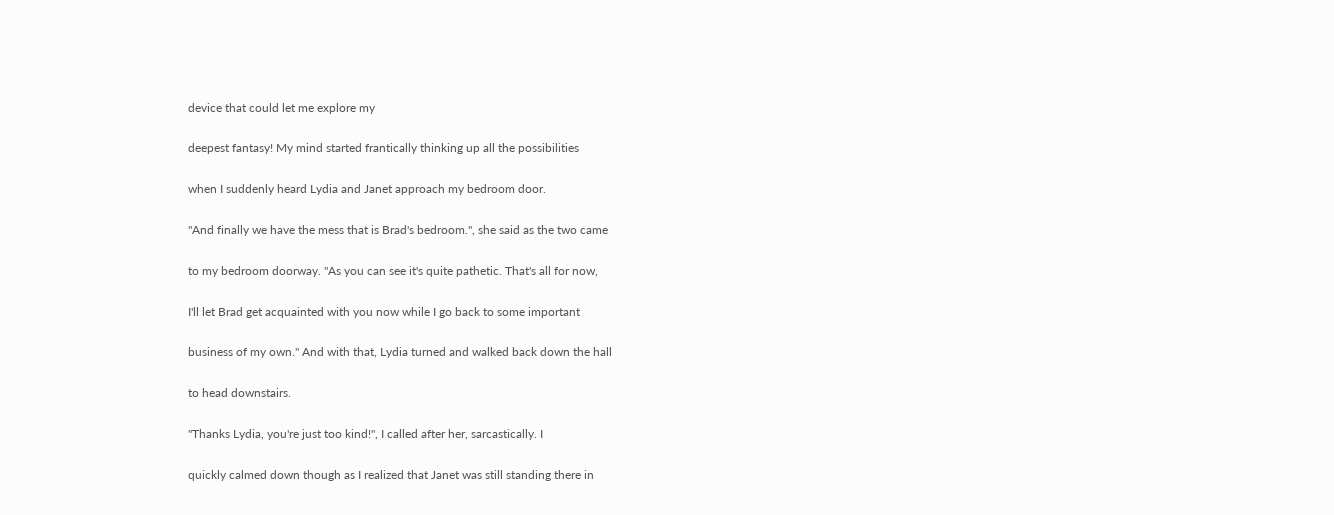device that could let me explore my

deepest fantasy! My mind started frantically thinking up all the possibilities

when I suddenly heard Lydia and Janet approach my bedroom door.

"And finally we have the mess that is Brad's bedroom.", she said as the two came

to my bedroom doorway. "As you can see it's quite pathetic. That's all for now,

I'll let Brad get acquainted with you now while I go back to some important

business of my own." And with that, Lydia turned and walked back down the hall

to head downstairs.

"Thanks Lydia, you're just too kind!", I called after her, sarcastically. I

quickly calmed down though as I realized that Janet was still standing there in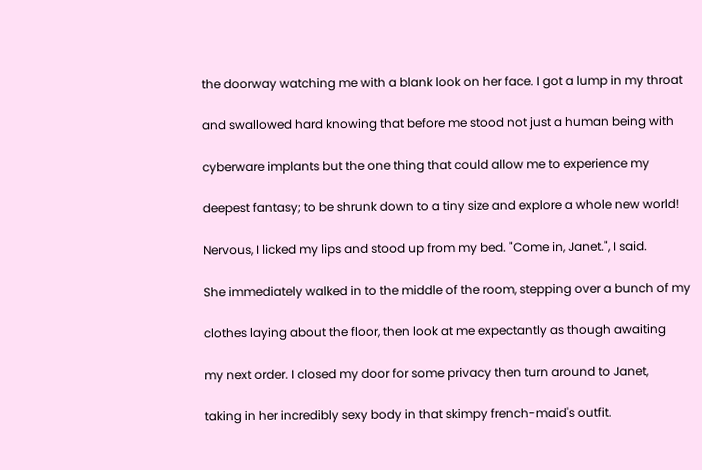the doorway watching me with a blank look on her face. I got a lump in my throat

and swallowed hard knowing that before me stood not just a human being with

cyberware implants but the one thing that could allow me to experience my

deepest fantasy; to be shrunk down to a tiny size and explore a whole new world!

Nervous, I licked my lips and stood up from my bed. "Come in, Janet.", I said.

She immediately walked in to the middle of the room, stepping over a bunch of my

clothes laying about the floor, then look at me expectantly as though awaiting

my next order. I closed my door for some privacy then turn around to Janet,

taking in her incredibly sexy body in that skimpy french-maid's outfit.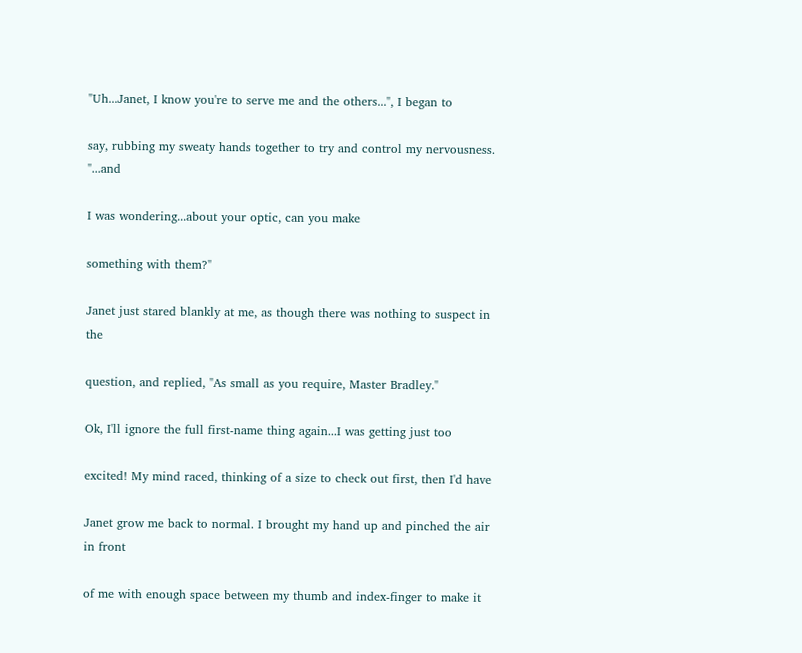"Uh...Janet, I know you're to serve me and the others...", I began to

say, rubbing my sweaty hands together to try and control my nervousness. "...and

I was wondering...about your optic, can you make

something with them?"

Janet just stared blankly at me, as though there was nothing to suspect in the

question, and replied, "As small as you require, Master Bradley."

Ok, I'll ignore the full first-name thing again...I was getting just too

excited! My mind raced, thinking of a size to check out first, then I'd have

Janet grow me back to normal. I brought my hand up and pinched the air in front

of me with enough space between my thumb and index-finger to make it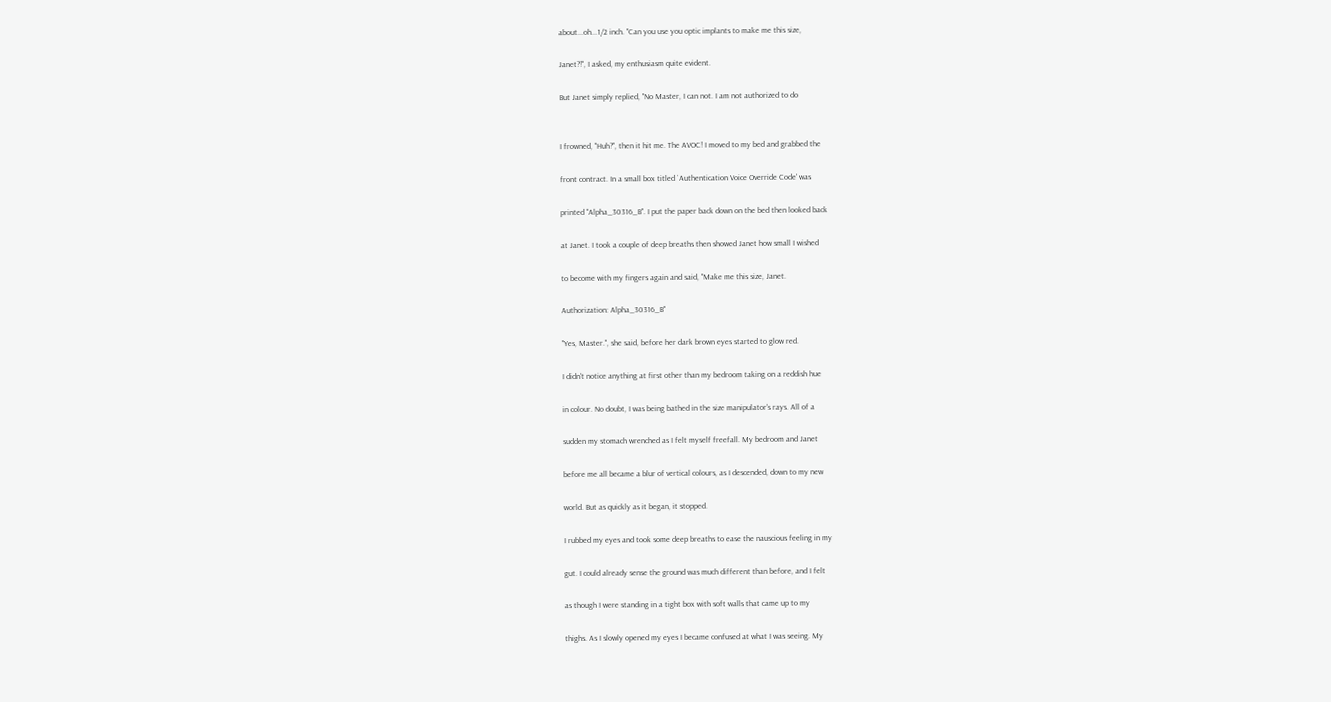about...oh...1/2 inch. "Can you use you optic implants to make me this size,

Janet?!", I asked, my enthusiasm quite evident.

But Janet simply replied, "No Master, I can not. I am not authorized to do


I frowned, "Huh?", then it hit me. The AVOC! I moved to my bed and grabbed the

front contract. In a small box titled `Authentication Voice Override Code' was

printed "Alpha_30316_B". I put the paper back down on the bed then looked back

at Janet. I took a couple of deep breaths then showed Janet how small I wished

to become with my fingers again and said, "Make me this size, Janet.

Authorization: Alpha_30316_B"

"Yes, Master.", she said, before her dark brown eyes started to glow red.

I didn't notice anything at first other than my bedroom taking on a reddish hue

in colour. No doubt, I was being bathed in the size manipulator's rays. All of a

sudden my stomach wrenched as I felt myself freefall. My bedroom and Janet

before me all became a blur of vertical colours, as I descended, down to my new

world. But as quickly as it began, it stopped.

I rubbed my eyes and took some deep breaths to ease the nauscious feeling in my

gut. I could already sense the ground was much different than before, and I felt

as though I were standing in a tight box with soft walls that came up to my

thighs. As I slowly opened my eyes I became confused at what I was seeing. My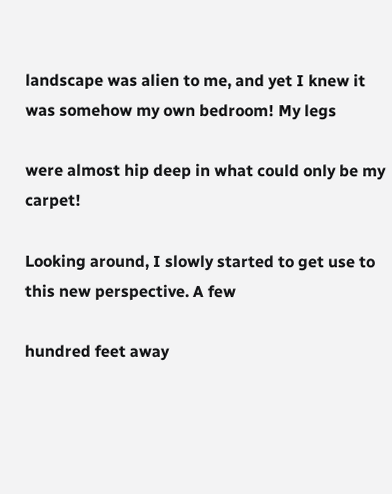landscape was alien to me, and yet I knew it was somehow my own bedroom! My legs

were almost hip deep in what could only be my carpet!

Looking around, I slowly started to get use to this new perspective. A few

hundred feet away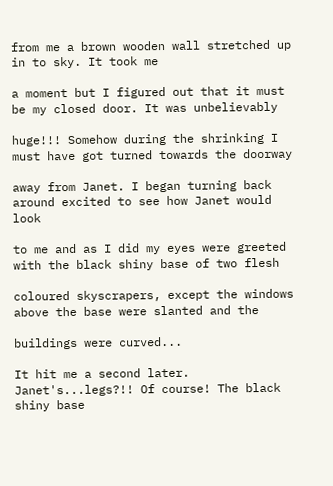from me a brown wooden wall stretched up in to sky. It took me

a moment but I figured out that it must be my closed door. It was unbelievably

huge!!! Somehow during the shrinking I must have got turned towards the doorway

away from Janet. I began turning back around excited to see how Janet would look

to me and as I did my eyes were greeted with the black shiny base of two flesh

coloured skyscrapers, except the windows above the base were slanted and the

buildings were curved...

It hit me a second later. Janet's...legs?!! Of course! The black shiny base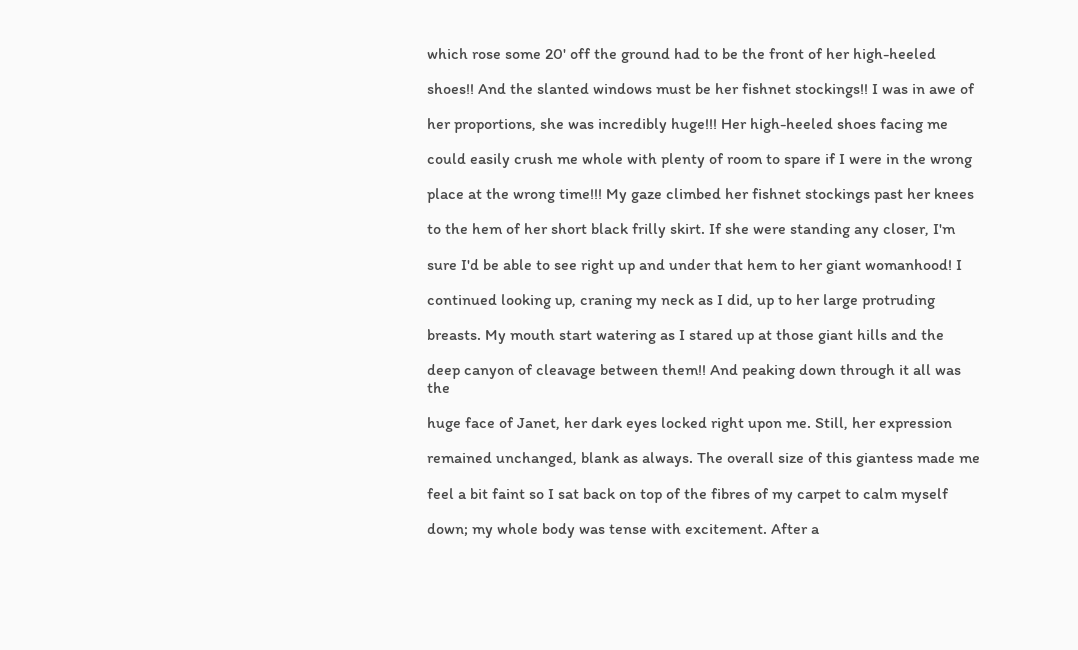which rose some 20' off the ground had to be the front of her high-heeled

shoes!! And the slanted windows must be her fishnet stockings!! I was in awe of

her proportions, she was incredibly huge!!! Her high-heeled shoes facing me

could easily crush me whole with plenty of room to spare if I were in the wrong

place at the wrong time!!! My gaze climbed her fishnet stockings past her knees

to the hem of her short black frilly skirt. If she were standing any closer, I'm

sure I'd be able to see right up and under that hem to her giant womanhood! I

continued looking up, craning my neck as I did, up to her large protruding

breasts. My mouth start watering as I stared up at those giant hills and the

deep canyon of cleavage between them!! And peaking down through it all was the

huge face of Janet, her dark eyes locked right upon me. Still, her expression

remained unchanged, blank as always. The overall size of this giantess made me

feel a bit faint so I sat back on top of the fibres of my carpet to calm myself

down; my whole body was tense with excitement. After a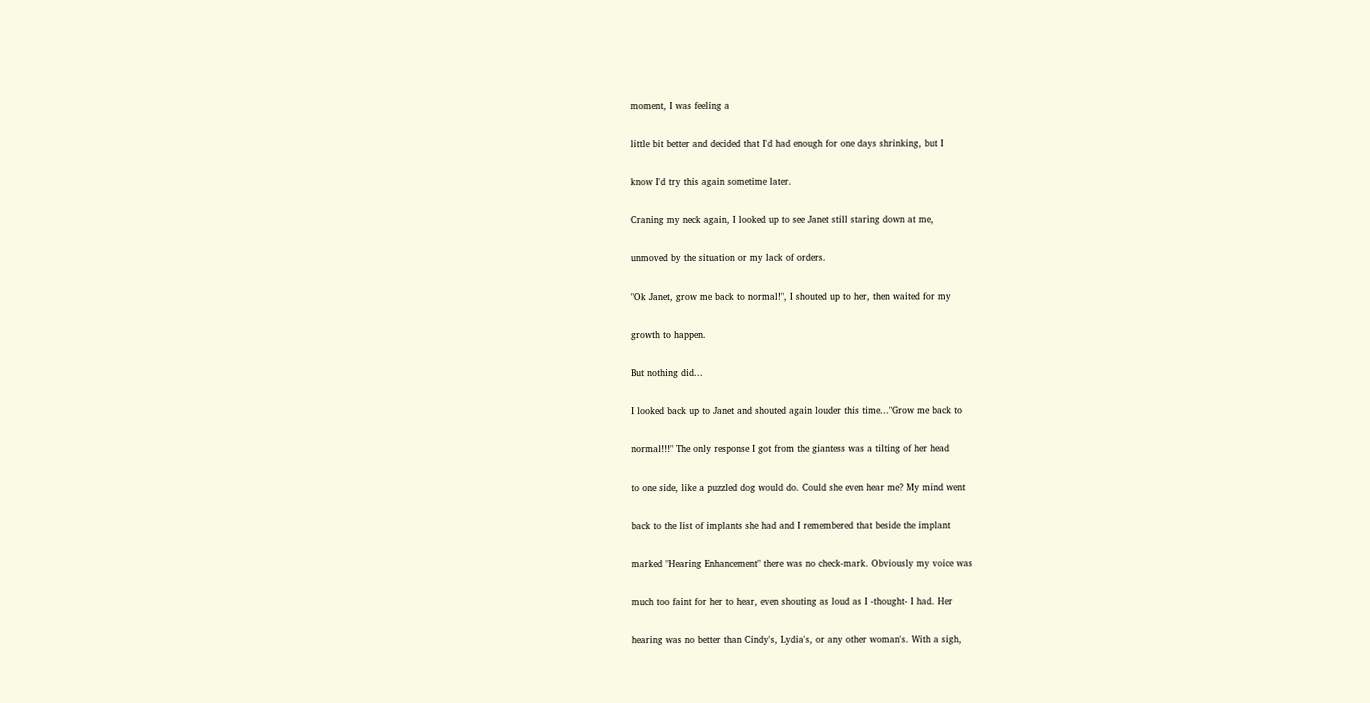moment, I was feeling a

little bit better and decided that I'd had enough for one days shrinking, but I

know I'd try this again sometime later.

Craning my neck again, I looked up to see Janet still staring down at me,

unmoved by the situation or my lack of orders.

"Ok Janet, grow me back to normal!", I shouted up to her, then waited for my

growth to happen.

But nothing did...

I looked back up to Janet and shouted again louder this time..."Grow me back to

normal!!!" The only response I got from the giantess was a tilting of her head

to one side, like a puzzled dog would do. Could she even hear me? My mind went

back to the list of implants she had and I remembered that beside the implant

marked "Hearing Enhancement" there was no check-mark. Obviously my voice was

much too faint for her to hear, even shouting as loud as I -thought- I had. Her

hearing was no better than Cindy's, Lydia's, or any other woman's. With a sigh,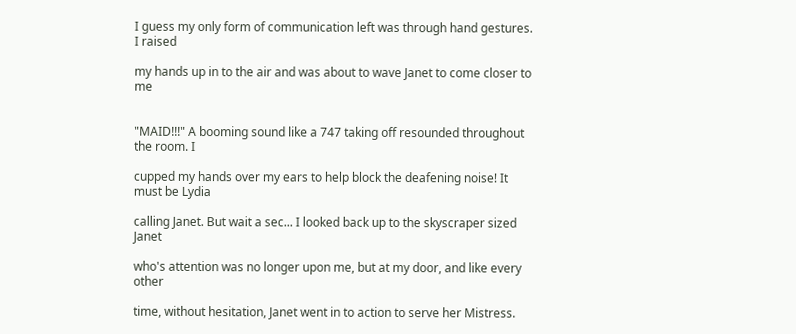I guess my only form of communication left was through hand gestures. I raised

my hands up in to the air and was about to wave Janet to come closer to me


"MAID!!!" A booming sound like a 747 taking off resounded throughout the room. I

cupped my hands over my ears to help block the deafening noise! It must be Lydia

calling Janet. But wait a sec... I looked back up to the skyscraper sized Janet

who's attention was no longer upon me, but at my door, and like every other

time, without hesitation, Janet went in to action to serve her Mistress.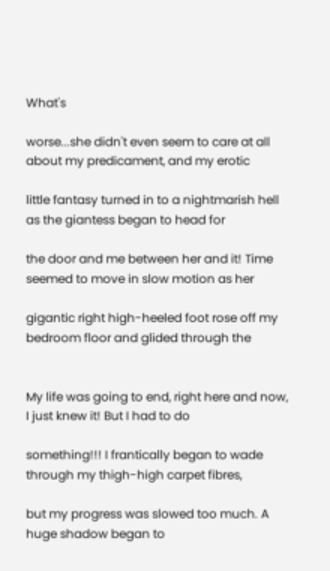What's

worse...she didn't even seem to care at all about my predicament, and my erotic

little fantasy turned in to a nightmarish hell as the giantess began to head for

the door and me between her and it! Time seemed to move in slow motion as her

gigantic right high-heeled foot rose off my bedroom floor and glided through the


My life was going to end, right here and now, I just knew it! But I had to do

something!!! I frantically began to wade through my thigh-high carpet fibres,

but my progress was slowed too much. A huge shadow began to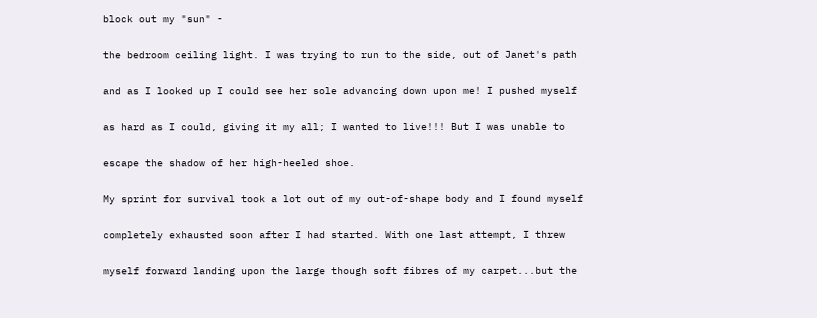block out my "sun" -

the bedroom ceiling light. I was trying to run to the side, out of Janet's path

and as I looked up I could see her sole advancing down upon me! I pushed myself

as hard as I could, giving it my all; I wanted to live!!! But I was unable to

escape the shadow of her high-heeled shoe.

My sprint for survival took a lot out of my out-of-shape body and I found myself

completely exhausted soon after I had started. With one last attempt, I threw

myself forward landing upon the large though soft fibres of my carpet...but the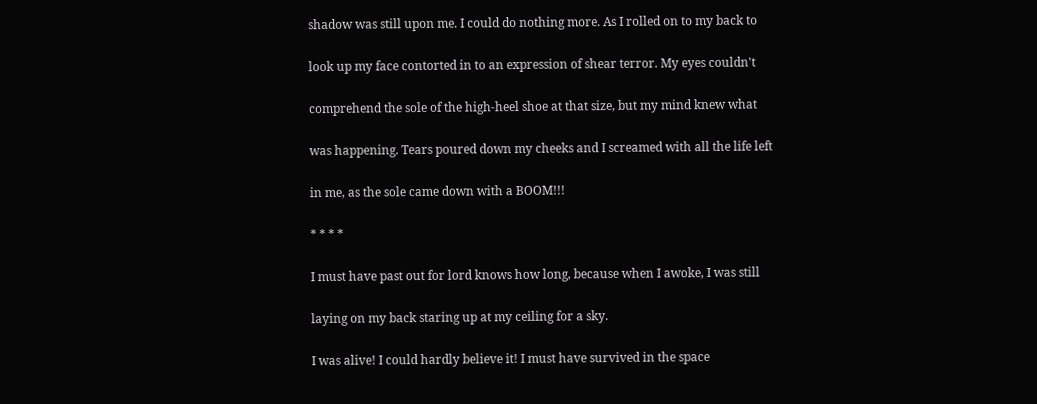shadow was still upon me. I could do nothing more. As I rolled on to my back to

look up my face contorted in to an expression of shear terror. My eyes couldn't

comprehend the sole of the high-heel shoe at that size, but my mind knew what

was happening. Tears poured down my cheeks and I screamed with all the life left

in me, as the sole came down with a BOOM!!!

* * * *

I must have past out for lord knows how long, because when I awoke, I was still

laying on my back staring up at my ceiling for a sky.

I was alive! I could hardly believe it! I must have survived in the space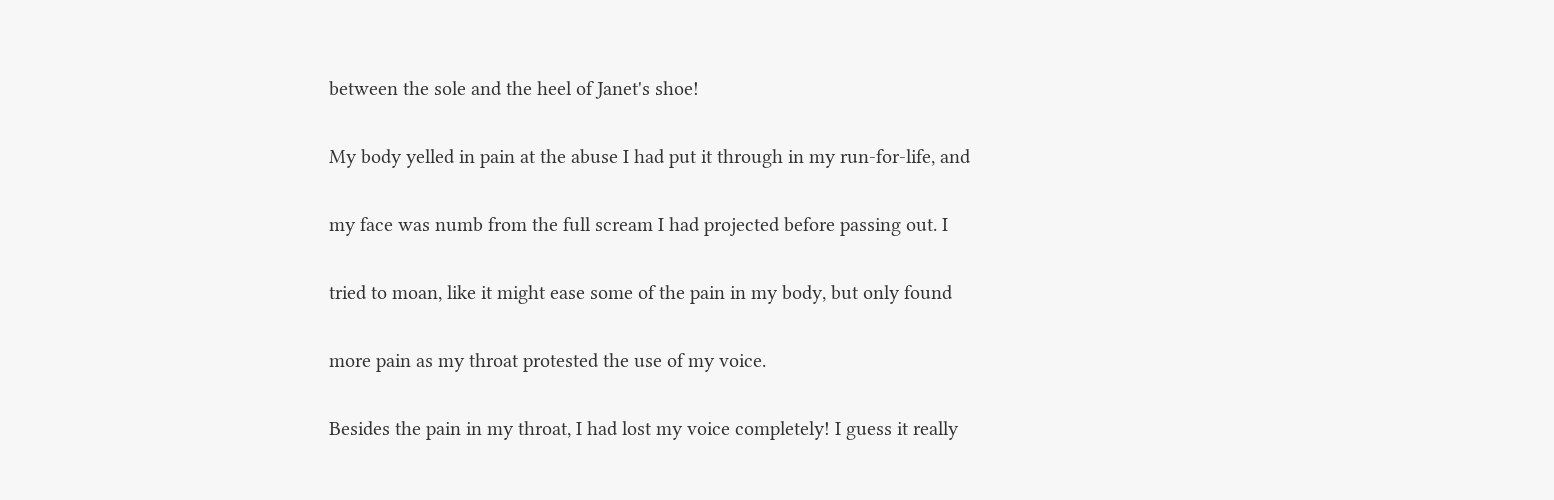between the sole and the heel of Janet's shoe!

My body yelled in pain at the abuse I had put it through in my run-for-life, and

my face was numb from the full scream I had projected before passing out. I

tried to moan, like it might ease some of the pain in my body, but only found

more pain as my throat protested the use of my voice.

Besides the pain in my throat, I had lost my voice completely! I guess it really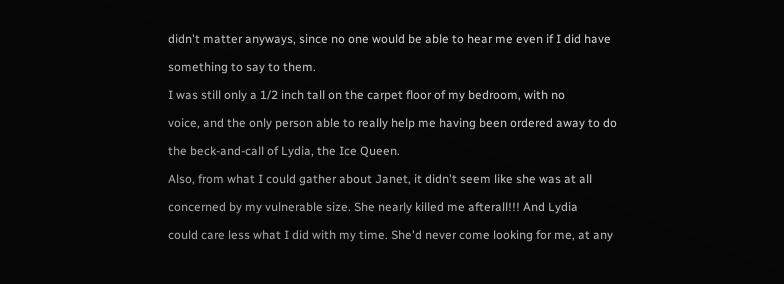didn't matter anyways, since no one would be able to hear me even if I did have

something to say to them.

I was still only a 1/2 inch tall on the carpet floor of my bedroom, with no

voice, and the only person able to really help me having been ordered away to do

the beck-and-call of Lydia, the Ice Queen.

Also, from what I could gather about Janet, it didn't seem like she was at all

concerned by my vulnerable size. She nearly killed me afterall!!! And Lydia

could care less what I did with my time. She'd never come looking for me, at any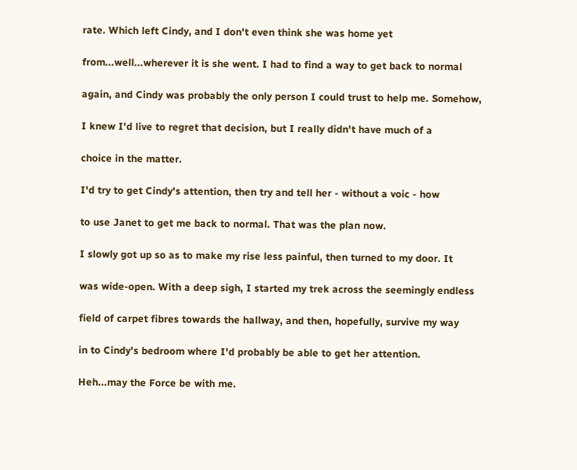rate. Which left Cindy, and I don't even think she was home yet

from...well...wherever it is she went. I had to find a way to get back to normal

again, and Cindy was probably the only person I could trust to help me. Somehow,

I knew I'd live to regret that decision, but I really didn't have much of a

choice in the matter.

I'd try to get Cindy's attention, then try and tell her - without a voic - how

to use Janet to get me back to normal. That was the plan now.

I slowly got up so as to make my rise less painful, then turned to my door. It

was wide-open. With a deep sigh, I started my trek across the seemingly endless

field of carpet fibres towards the hallway, and then, hopefully, survive my way

in to Cindy's bedroom where I'd probably be able to get her attention.

Heh...may the Force be with me.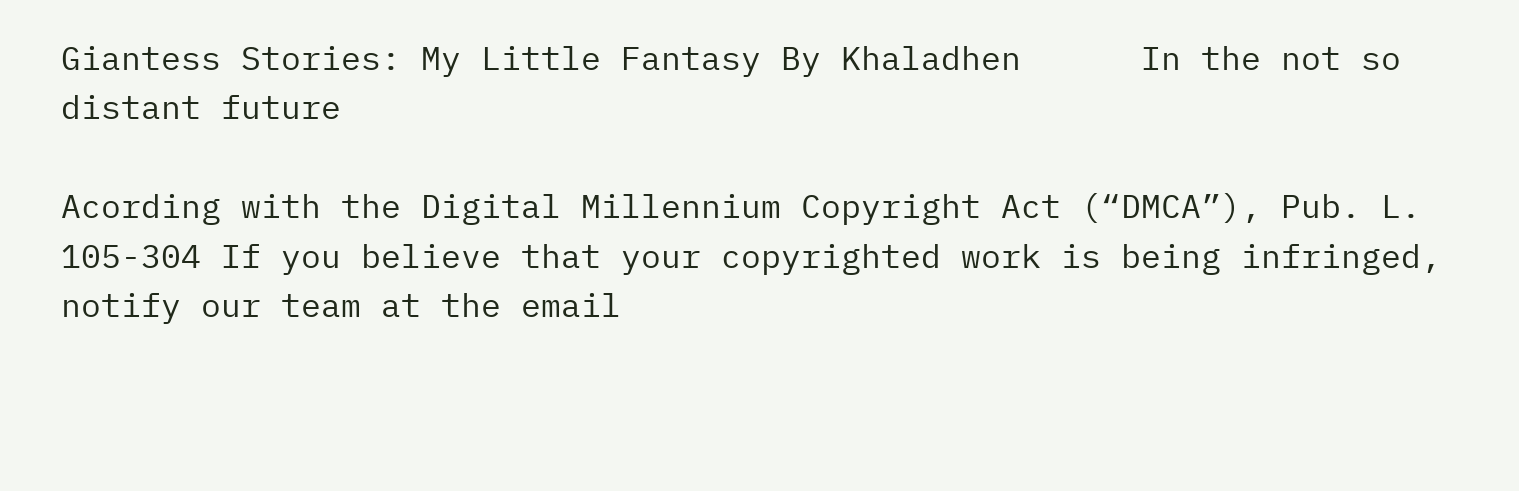Giantess Stories: My Little Fantasy By Khaladhen      In the not so distant future

Acording with the Digital Millennium Copyright Act (“DMCA”), Pub. L. 105-304 If you believe that your copyrighted work is being infringed, notify our team at the email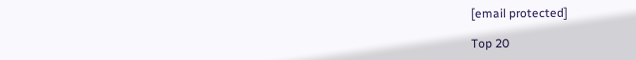[email protected]

Top 20